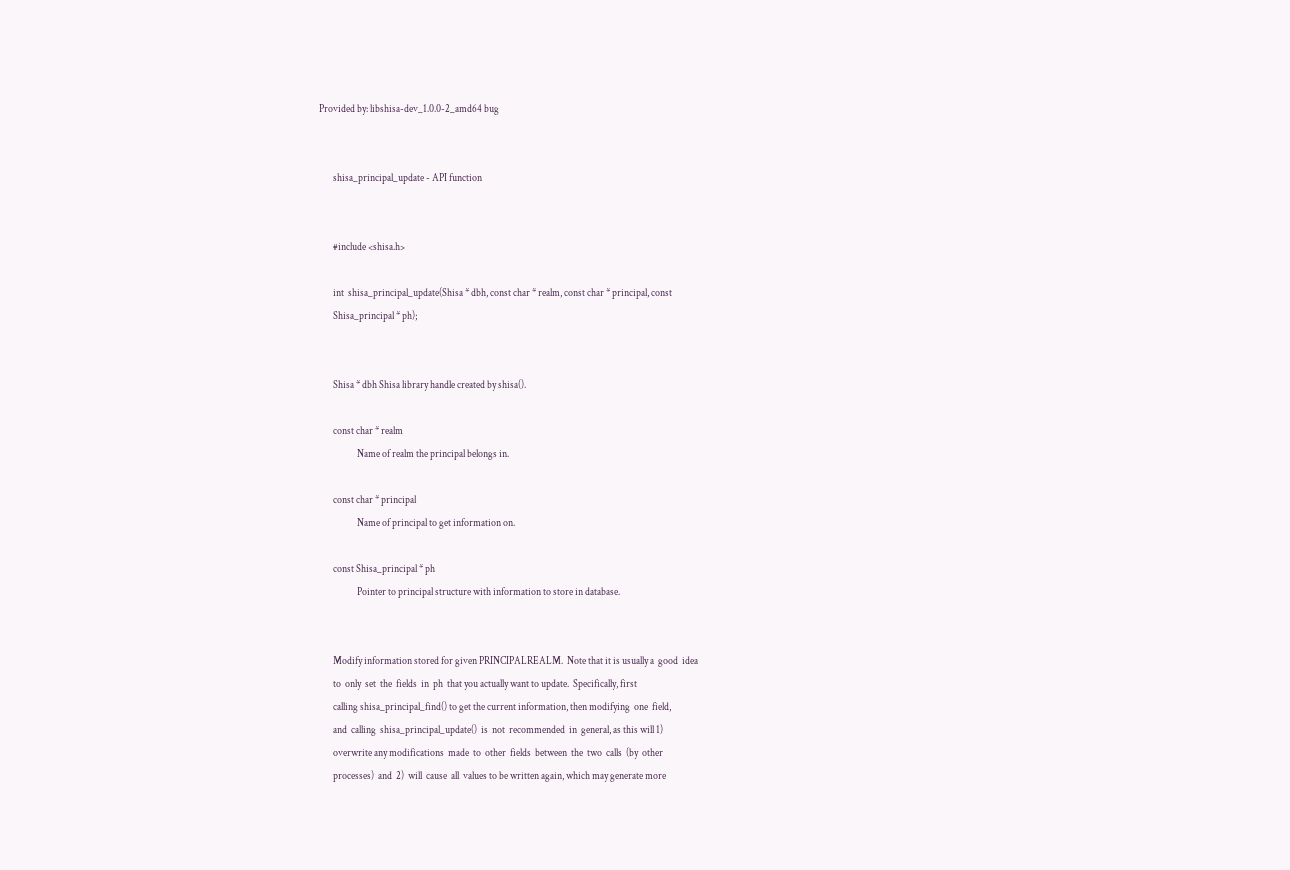Provided by: libshisa-dev_1.0.0-2_amd64 bug


       shisa_principal_update - API function


       #include <shisa.h>

       int  shisa_principal_update(Shisa * dbh, const char * realm, const char * principal, const
       Shisa_principal * ph);


       Shisa * dbh Shisa library handle created by shisa().

       const char * realm
                   Name of realm the principal belongs in.

       const char * principal
                   Name of principal to get information on.

       const Shisa_principal * ph
                   Pointer to principal structure with information to store in database.


       Modify information stored for given PRINCIPALREALM.  Note that it is usually a  good  idea
       to  only  set  the  fields  in  ph  that you actually want to update.  Specifically, first
       calling shisa_principal_find() to get the current information, then modifying  one  field,
       and  calling  shisa_principal_update()  is  not  recommended  in  general, as this will 1)
       overwrite any modifications  made  to  other  fields  between  the  two  calls  (by  other
       processes)  and  2)  will  cause  all  values to be written again, which may generate more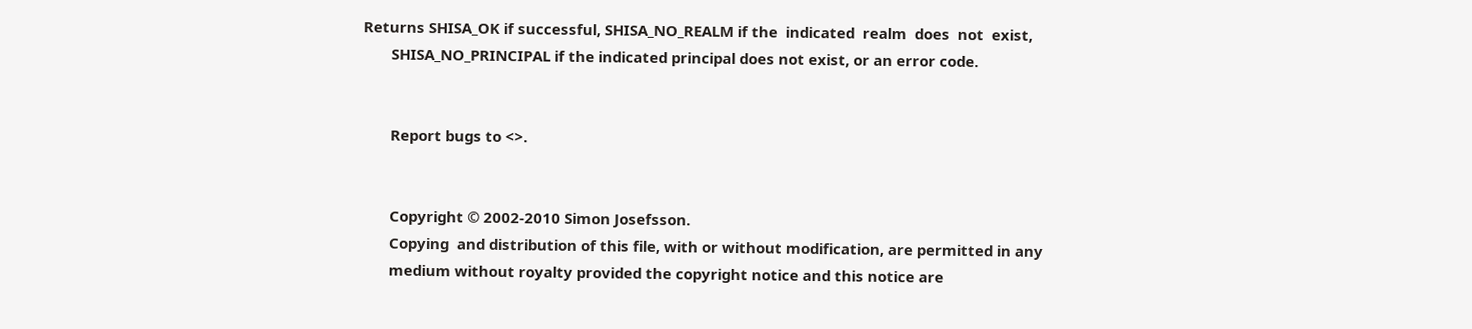Returns SHISA_OK if successful, SHISA_NO_REALM if the  indicated  realm  does  not  exist,
       SHISA_NO_PRINCIPAL if the indicated principal does not exist, or an error code.


       Report bugs to <>.


       Copyright © 2002-2010 Simon Josefsson.
       Copying  and distribution of this file, with or without modification, are permitted in any
       medium without royalty provided the copyright notice and this notice are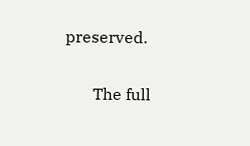preserved.


       The full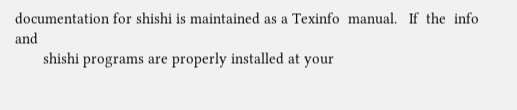documentation for shishi is maintained as a Texinfo  manual.   If  the  info  and
       shishi programs are properly installed at your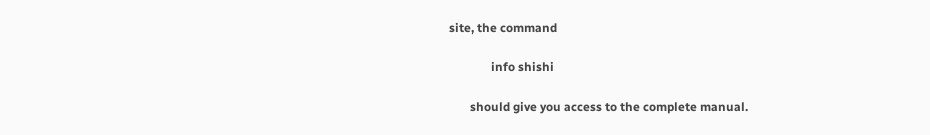site, the command

              info shishi

       should give you access to the complete manual.